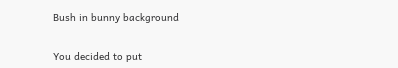Bush in bunny background


You decided to put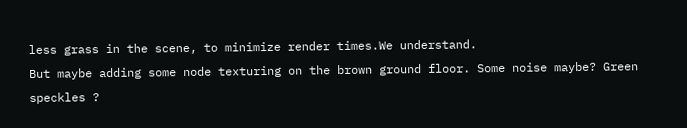less grass in the scene, to minimize render times.We understand.
But maybe adding some node texturing on the brown ground floor. Some noise maybe? Green speckles ?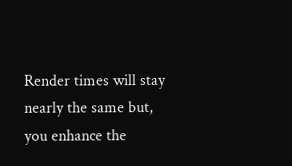Render times will stay nearly the same but, you enhance the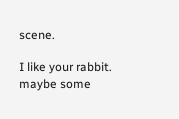scene.

I like your rabbit. maybe some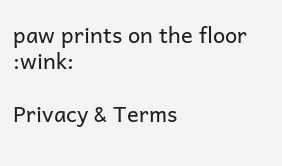paw prints on the floor :wink:

Privacy & Terms